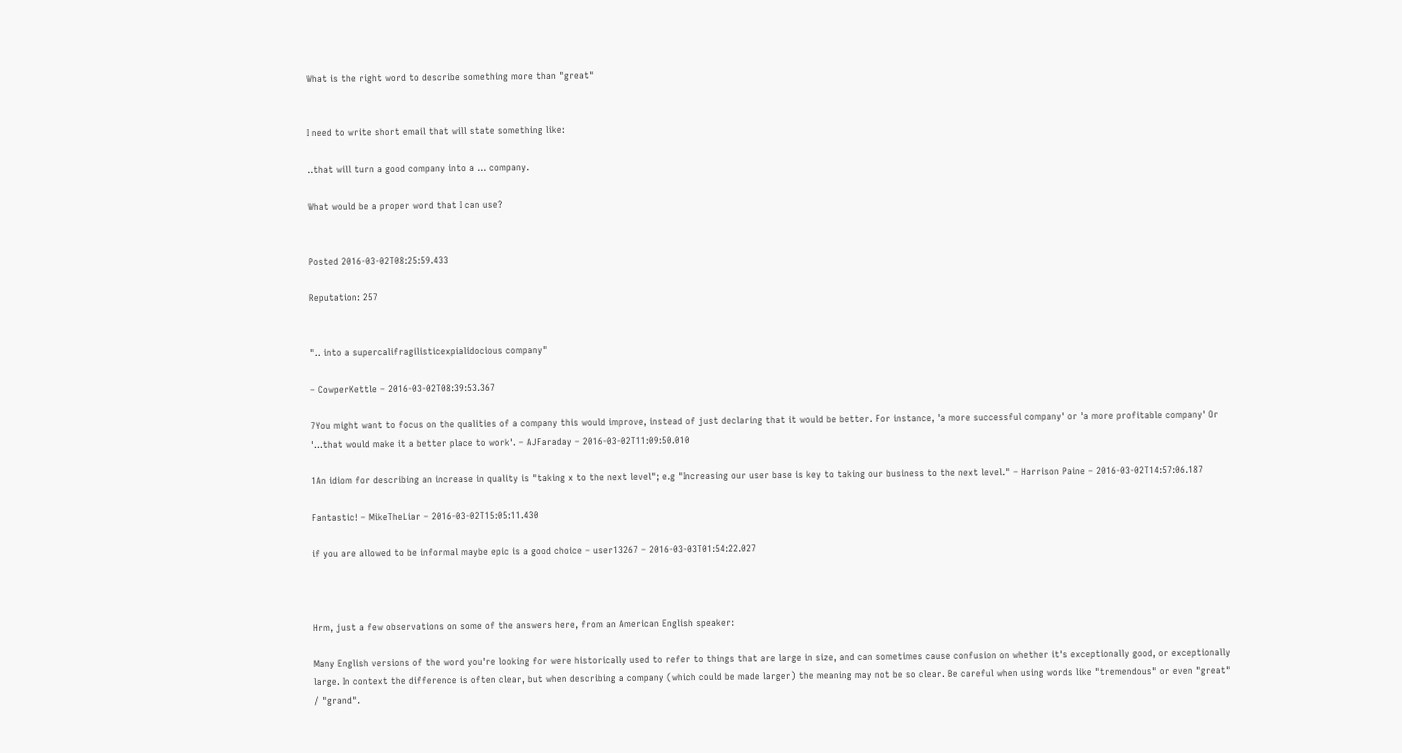What is the right word to describe something more than "great"


I need to write short email that will state something like:

..that will turn a good company into a ... company.

What would be a proper word that I can use?


Posted 2016-03-02T08:25:59.433

Reputation: 257


".. into a supercalifragilisticexpialidocious company"

– CowperKettle – 2016-03-02T08:39:53.367

7You might want to focus on the qualities of a company this would improve, instead of just declaring that it would be better. For instance, 'a more successful company' or 'a more profitable company' Or '...that would make it a better place to work'. – AJFaraday – 2016-03-02T11:09:50.010

1An idiom for describing an increase in quality is "taking x to the next level"; e.g "Increasing our user base is key to taking our business to the next level." – Harrison Paine – 2016-03-02T14:57:06.187

Fantastic! – MikeTheLiar – 2016-03-02T15:05:11.430

if you are allowed to be informal maybe epic is a good choice – user13267 – 2016-03-03T01:54:22.027



Hrm, just a few observations on some of the answers here, from an American English speaker:

Many English versions of the word you're looking for were historically used to refer to things that are large in size, and can sometimes cause confusion on whether it's exceptionally good, or exceptionally large. In context the difference is often clear, but when describing a company (which could be made larger) the meaning may not be so clear. Be careful when using words like "tremendous" or even "great" / "grand".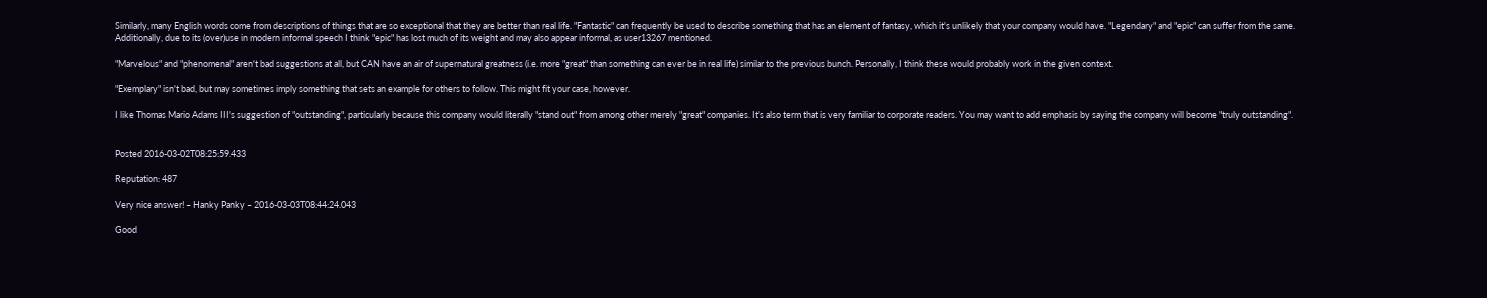Similarly, many English words come from descriptions of things that are so exceptional that they are better than real life. "Fantastic" can frequently be used to describe something that has an element of fantasy, which it's unlikely that your company would have. "Legendary" and "epic" can suffer from the same. Additionally, due to its (over)use in modern informal speech I think "epic" has lost much of its weight and may also appear informal, as user13267 mentioned.

"Marvelous" and "phenomenal" aren't bad suggestions at all, but CAN have an air of supernatural greatness (i.e. more "great" than something can ever be in real life) similar to the previous bunch. Personally, I think these would probably work in the given context.

"Exemplary" isn't bad, but may sometimes imply something that sets an example for others to follow. This might fit your case, however.

I like Thomas Mario Adams III's suggestion of "outstanding", particularly because this company would literally "stand out" from among other merely "great" companies. It's also term that is very familiar to corporate readers. You may want to add emphasis by saying the company will become "truly outstanding".


Posted 2016-03-02T08:25:59.433

Reputation: 487

Very nice answer! – Hanky Panky – 2016-03-03T08:44:24.043

Good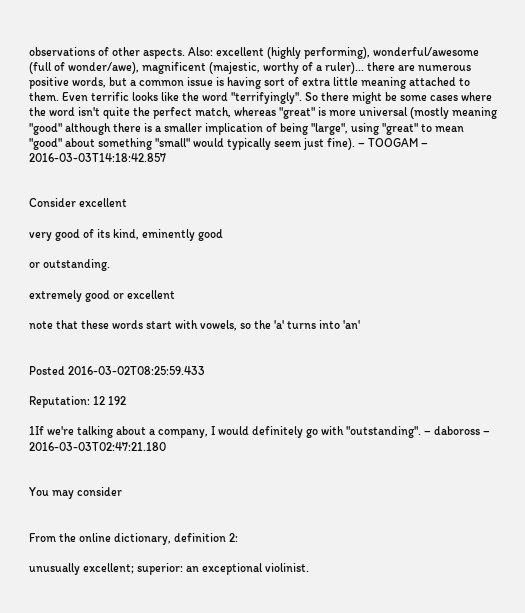observations of other aspects. Also: excellent (highly performing), wonderful/awesome (full of wonder/awe), magnificent (majestic, worthy of a ruler)... there are numerous positive words, but a common issue is having sort of extra little meaning attached to them. Even terrific looks like the word "terrifyingly". So there might be some cases where the word isn't quite the perfect match, whereas "great" is more universal (mostly meaning "good" although there is a smaller implication of being "large", using "great" to mean "good" about something "small" would typically seem just fine). – TOOGAM – 2016-03-03T14:18:42.857


Consider excellent

very good of its kind, eminently good

or outstanding.

extremely good or excellent

note that these words start with vowels, so the 'a' turns into 'an'


Posted 2016-03-02T08:25:59.433

Reputation: 12 192

1If we're talking about a company, I would definitely go with "outstanding". – daboross – 2016-03-03T02:47:21.180


You may consider


From the online dictionary, definition 2:

unusually excellent; superior: an exceptional violinist.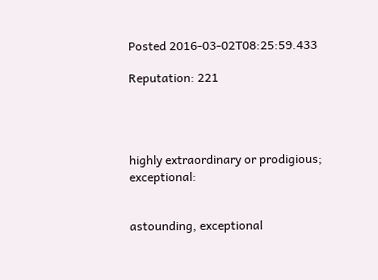Posted 2016-03-02T08:25:59.433

Reputation: 221




highly extraordinary or prodigious; exceptional:


astounding, exceptional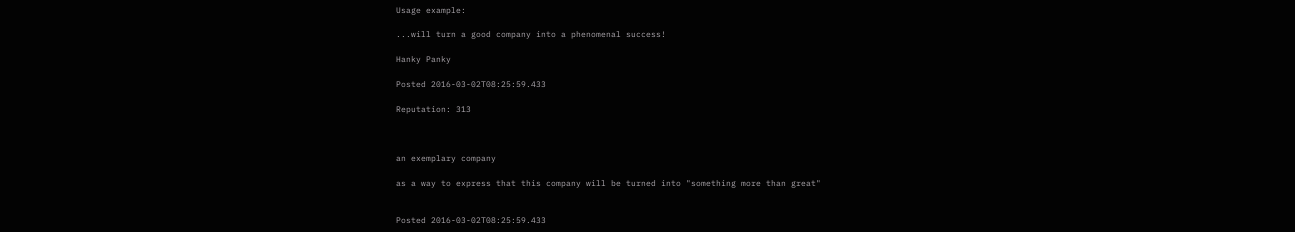Usage example:

...will turn a good company into a phenomenal success!

Hanky Panky

Posted 2016-03-02T08:25:59.433

Reputation: 313



an exemplary company

as a way to express that this company will be turned into "something more than great"


Posted 2016-03-02T08:25:59.433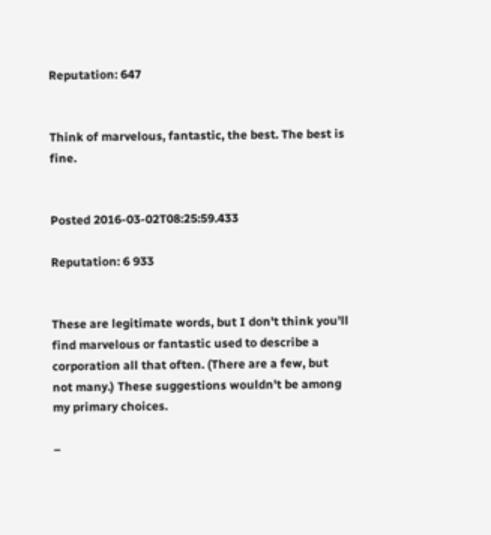Reputation: 647


Think of marvelous, fantastic, the best. The best is fine.


Posted 2016-03-02T08:25:59.433

Reputation: 6 933


These are legitimate words, but I don't think you'll find marvelous or fantastic used to describe a corporation all that often. (There are a few, but not many.) These suggestions wouldn't be among my primary choices.

–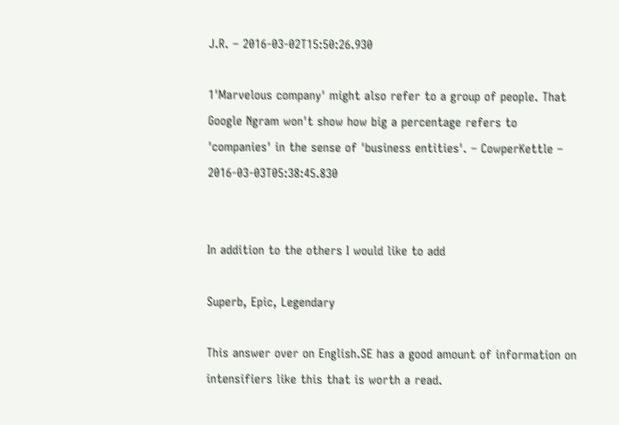J.R. – 2016-03-02T15:50:26.930

1'Marvelous company' might also refer to a group of people. That Google Ngram won't show how big a percentage refers to 'companies' in the sense of 'business entities'. – CowperKettle – 2016-03-03T05:38:45.830


In addition to the others I would like to add

Superb, Epic, Legendary

This answer over on English.SE has a good amount of information on intensifiers like this that is worth a read.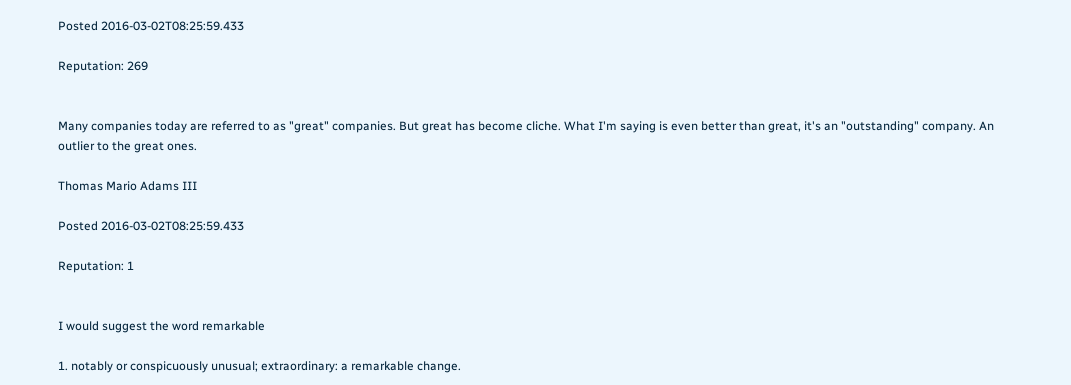Posted 2016-03-02T08:25:59.433

Reputation: 269


Many companies today are referred to as "great" companies. But great has become cliche. What I'm saying is even better than great, it's an "outstanding" company. An outlier to the great ones.

Thomas Mario Adams III

Posted 2016-03-02T08:25:59.433

Reputation: 1


I would suggest the word remarkable

1. notably or conspicuously unusual; extraordinary: a remarkable change.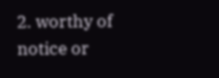2. worthy of notice or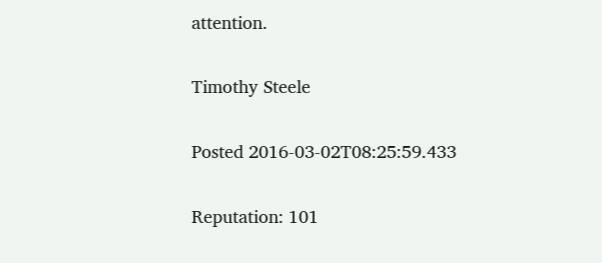attention.

Timothy Steele

Posted 2016-03-02T08:25:59.433

Reputation: 101